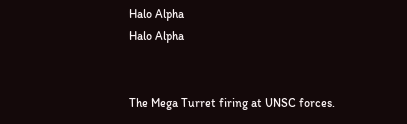Halo Alpha
Halo Alpha


The Mega Turret firing at UNSC forces.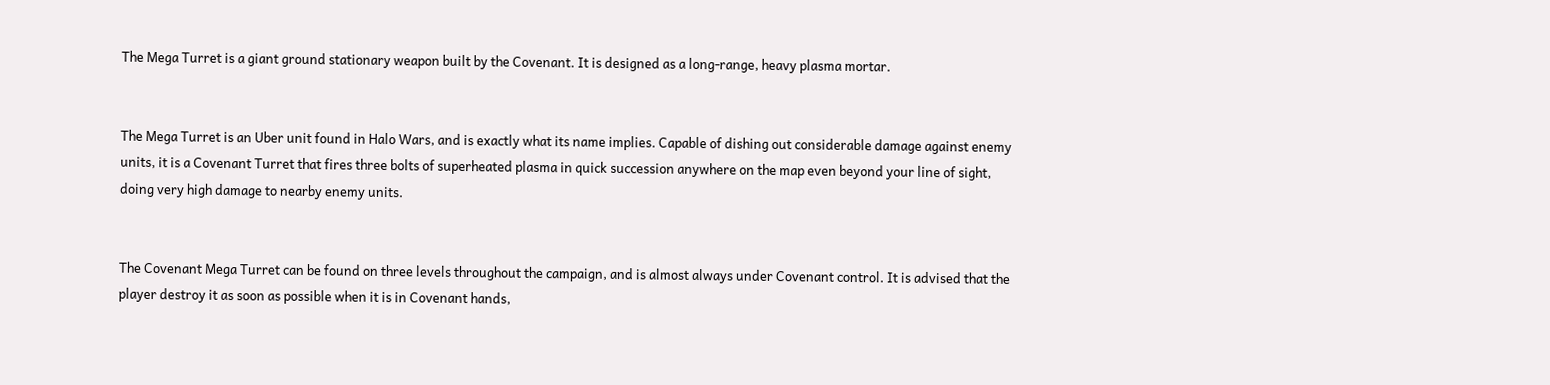The Mega Turret is a giant ground stationary weapon built by the Covenant. It is designed as a long-range, heavy plasma mortar.


The Mega Turret is an Uber unit found in Halo Wars, and is exactly what its name implies. Capable of dishing out considerable damage against enemy units, it is a Covenant Turret that fires three bolts of superheated plasma in quick succession anywhere on the map even beyond your line of sight, doing very high damage to nearby enemy units.


The Covenant Mega Turret can be found on three levels throughout the campaign, and is almost always under Covenant control. It is advised that the player destroy it as soon as possible when it is in Covenant hands,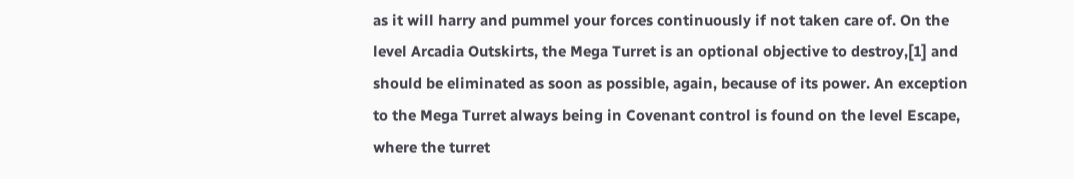as it will harry and pummel your forces continuously if not taken care of. On the level Arcadia Outskirts, the Mega Turret is an optional objective to destroy,[1] and should be eliminated as soon as possible, again, because of its power. An exception to the Mega Turret always being in Covenant control is found on the level Escape, where the turret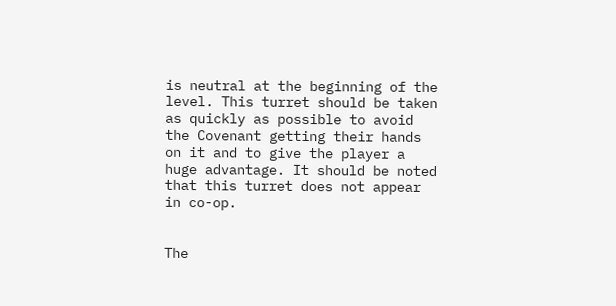is neutral at the beginning of the level. This turret should be taken as quickly as possible to avoid the Covenant getting their hands on it and to give the player a huge advantage. It should be noted that this turret does not appear in co-op.


The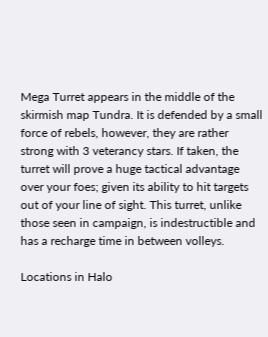Mega Turret appears in the middle of the skirmish map Tundra. It is defended by a small force of rebels, however, they are rather strong with 3 veterancy stars. If taken, the turret will prove a huge tactical advantage over your foes; given its ability to hit targets out of your line of sight. This turret, unlike those seen in campaign, is indestructible and has a recharge time in between volleys.

Locations in Halo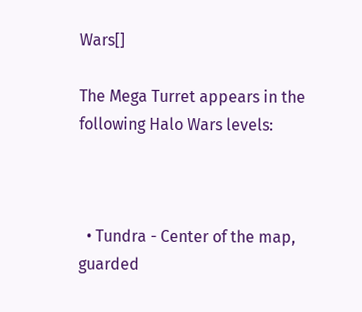Wars[]

The Mega Turret appears in the following Halo Wars levels:



  • Tundra - Center of the map, guarded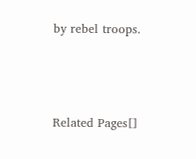by rebel troops.



Related Pages[]